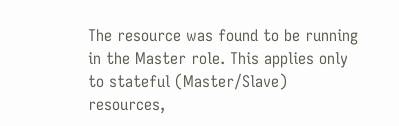The resource was found to be running in the Master role. This applies only to stateful (Master/Slave) resources,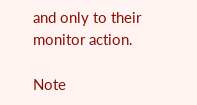and only to their monitor action.

Note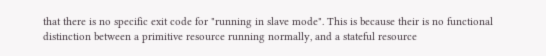that there is no specific exit code for "running in slave mode". This is because their is no functional distinction between a primitive resource running normally, and a stateful resource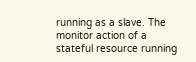running as a slave. The monitor action of a stateful resource running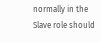normally in the Slave role should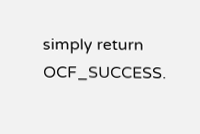simply return OCF_SUCCESS.